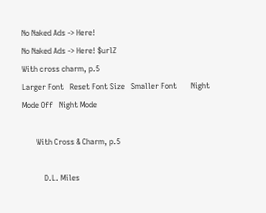No Naked Ads -> Here!
No Naked Ads -> Here! $urlZ
With cross charm, p.5
Larger Font   Reset Font Size   Smaller Font       Night Mode Off   Night Mode

       With Cross & Charm, p.5

           D.L. Miles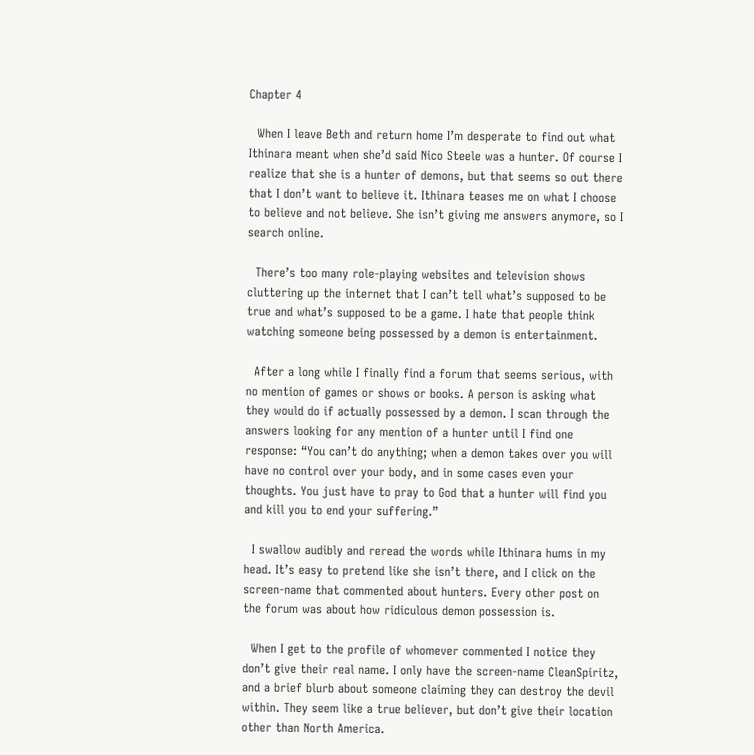Chapter 4

  When I leave Beth and return home I’m desperate to find out what Ithinara meant when she’d said Nico Steele was a hunter. Of course I realize that she is a hunter of demons, but that seems so out there that I don’t want to believe it. Ithinara teases me on what I choose to believe and not believe. She isn’t giving me answers anymore, so I search online.

  There’s too many role-playing websites and television shows cluttering up the internet that I can’t tell what’s supposed to be true and what’s supposed to be a game. I hate that people think watching someone being possessed by a demon is entertainment.

  After a long while I finally find a forum that seems serious, with no mention of games or shows or books. A person is asking what they would do if actually possessed by a demon. I scan through the answers looking for any mention of a hunter until I find one response: “You can’t do anything; when a demon takes over you will have no control over your body, and in some cases even your thoughts. You just have to pray to God that a hunter will find you and kill you to end your suffering.”

  I swallow audibly and reread the words while Ithinara hums in my head. It’s easy to pretend like she isn’t there, and I click on the screen-name that commented about hunters. Every other post on the forum was about how ridiculous demon possession is.

  When I get to the profile of whomever commented I notice they don’t give their real name. I only have the screen-name CleanSpiritz, and a brief blurb about someone claiming they can destroy the devil within. They seem like a true believer, but don’t give their location other than North America.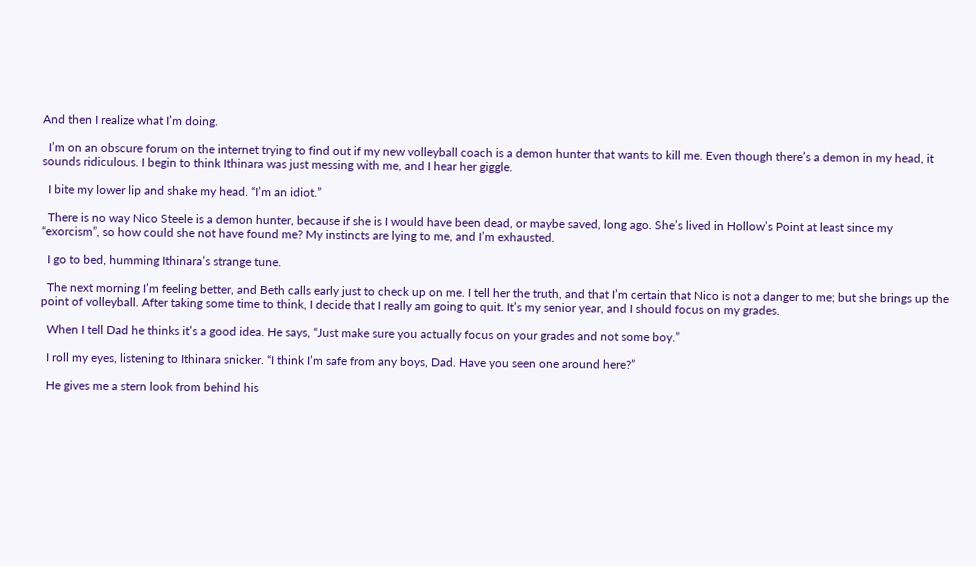And then I realize what I’m doing.

  I’m on an obscure forum on the internet trying to find out if my new volleyball coach is a demon hunter that wants to kill me. Even though there’s a demon in my head, it sounds ridiculous. I begin to think Ithinara was just messing with me, and I hear her giggle.

  I bite my lower lip and shake my head. “I’m an idiot.”

  There is no way Nico Steele is a demon hunter, because if she is I would have been dead, or maybe saved, long ago. She’s lived in Hollow’s Point at least since my “exorcism”, so how could she not have found me? My instincts are lying to me, and I’m exhausted.

  I go to bed, humming Ithinara’s strange tune.

  The next morning I’m feeling better, and Beth calls early just to check up on me. I tell her the truth, and that I’m certain that Nico is not a danger to me; but she brings up the point of volleyball. After taking some time to think, I decide that I really am going to quit. It’s my senior year, and I should focus on my grades.

  When I tell Dad he thinks it’s a good idea. He says, “Just make sure you actually focus on your grades and not some boy.”

  I roll my eyes, listening to Ithinara snicker. “I think I’m safe from any boys, Dad. Have you seen one around here?”

  He gives me a stern look from behind his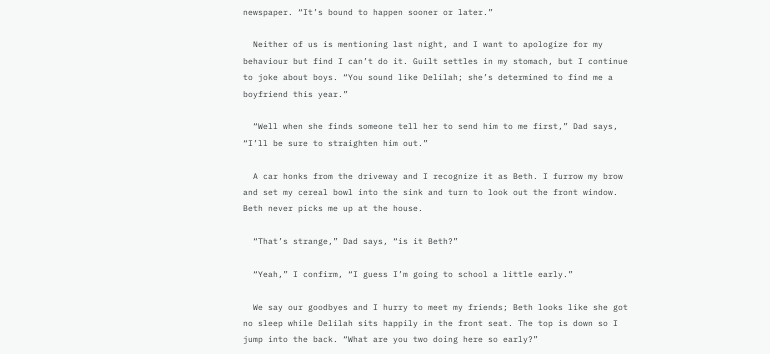newspaper. “It’s bound to happen sooner or later.”

  Neither of us is mentioning last night, and I want to apologize for my behaviour but find I can’t do it. Guilt settles in my stomach, but I continue to joke about boys. “You sound like Delilah; she’s determined to find me a boyfriend this year.”

  “Well when she finds someone tell her to send him to me first,” Dad says, “I’ll be sure to straighten him out.”

  A car honks from the driveway and I recognize it as Beth. I furrow my brow and set my cereal bowl into the sink and turn to look out the front window. Beth never picks me up at the house.

  “That’s strange,” Dad says, “is it Beth?”

  “Yeah,” I confirm, “I guess I’m going to school a little early.”

  We say our goodbyes and I hurry to meet my friends; Beth looks like she got no sleep while Delilah sits happily in the front seat. The top is down so I jump into the back. “What are you two doing here so early?”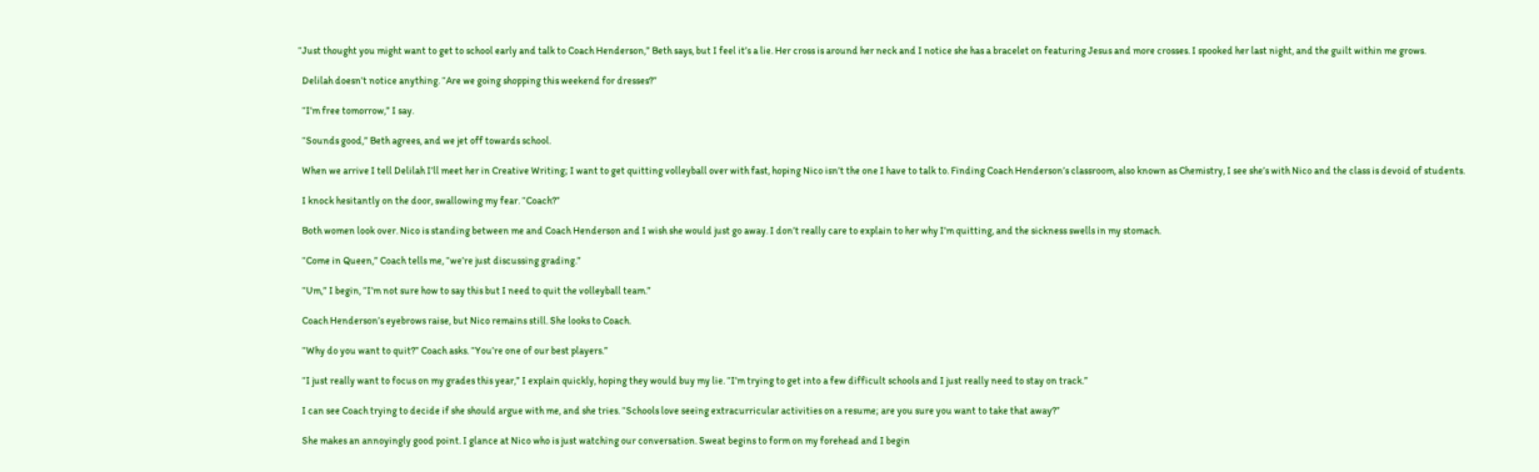“Just thought you might want to get to school early and talk to Coach Henderson,” Beth says, but I feel it’s a lie. Her cross is around her neck and I notice she has a bracelet on featuring Jesus and more crosses. I spooked her last night, and the guilt within me grows.

  Delilah doesn’t notice anything. “Are we going shopping this weekend for dresses?”

  “I’m free tomorrow,” I say.

  “Sounds good,” Beth agrees, and we jet off towards school.

  When we arrive I tell Delilah I’ll meet her in Creative Writing; I want to get quitting volleyball over with fast, hoping Nico isn’t the one I have to talk to. Finding Coach Henderson’s classroom, also known as Chemistry, I see she’s with Nico and the class is devoid of students.

  I knock hesitantly on the door, swallowing my fear. “Coach?”

  Both women look over. Nico is standing between me and Coach Henderson and I wish she would just go away. I don’t really care to explain to her why I’m quitting, and the sickness swells in my stomach.

  “Come in Queen,” Coach tells me, “we’re just discussing grading.”

  “Um,” I begin, “I’m not sure how to say this but I need to quit the volleyball team.”

  Coach Henderson’s eyebrows raise, but Nico remains still. She looks to Coach.

  “Why do you want to quit?” Coach asks. “You’re one of our best players.”

  “I just really want to focus on my grades this year,” I explain quickly, hoping they would buy my lie. “I’m trying to get into a few difficult schools and I just really need to stay on track.”

  I can see Coach trying to decide if she should argue with me, and she tries. “Schools love seeing extracurricular activities on a resume; are you sure you want to take that away?”

  She makes an annoyingly good point. I glance at Nico who is just watching our conversation. Sweat begins to form on my forehead and I begin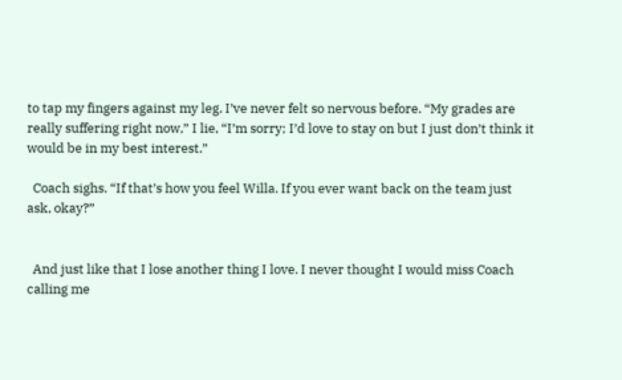to tap my fingers against my leg. I’ve never felt so nervous before. “My grades are really suffering right now,” I lie, “I’m sorry; I’d love to stay on but I just don’t think it would be in my best interest.”

  Coach sighs. “If that’s how you feel Willa. If you ever want back on the team just ask, okay?”


  And just like that I lose another thing I love. I never thought I would miss Coach calling me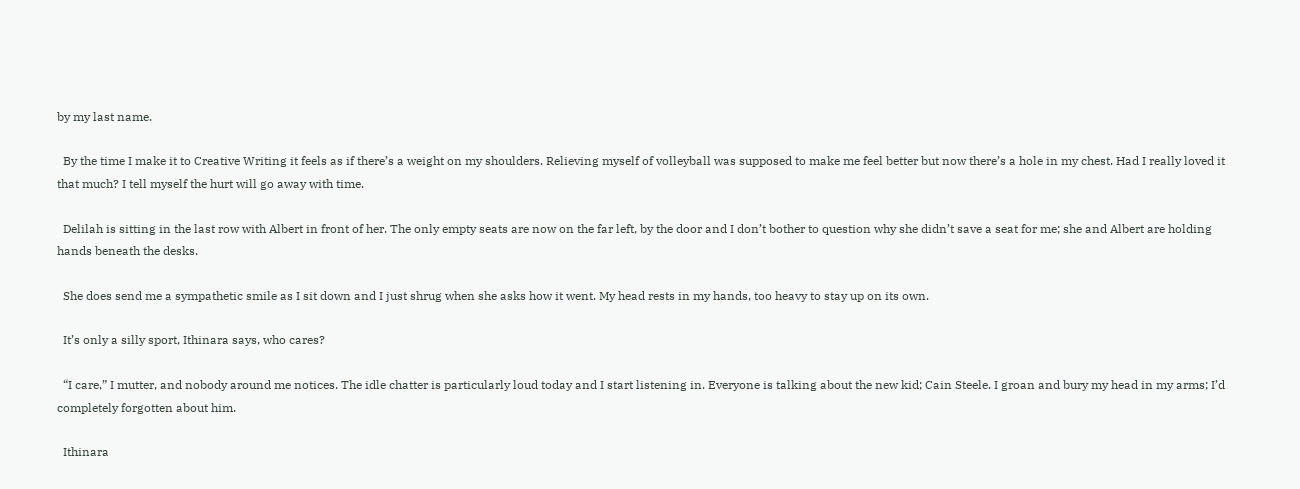by my last name.

  By the time I make it to Creative Writing it feels as if there’s a weight on my shoulders. Relieving myself of volleyball was supposed to make me feel better but now there’s a hole in my chest. Had I really loved it that much? I tell myself the hurt will go away with time.

  Delilah is sitting in the last row with Albert in front of her. The only empty seats are now on the far left, by the door and I don’t bother to question why she didn’t save a seat for me; she and Albert are holding hands beneath the desks.

  She does send me a sympathetic smile as I sit down and I just shrug when she asks how it went. My head rests in my hands, too heavy to stay up on its own.

  It’s only a silly sport, Ithinara says, who cares?

  “I care,” I mutter, and nobody around me notices. The idle chatter is particularly loud today and I start listening in. Everyone is talking about the new kid; Cain Steele. I groan and bury my head in my arms; I’d completely forgotten about him.

  Ithinara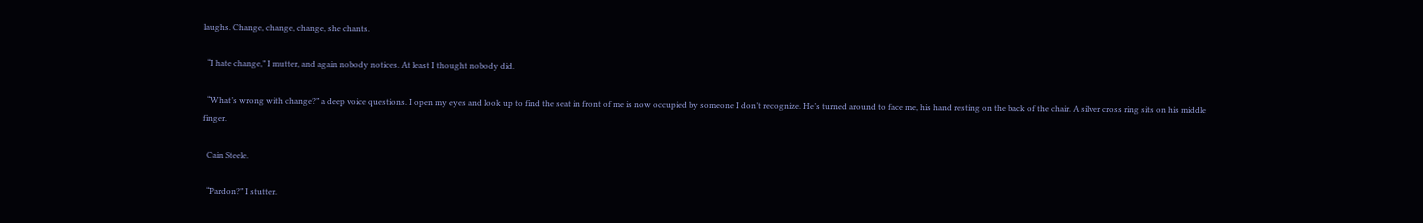laughs. Change, change, change, she chants.

  “I hate change,” I mutter, and again nobody notices. At least I thought nobody did.

  “What’s wrong with change?” a deep voice questions. I open my eyes and look up to find the seat in front of me is now occupied by someone I don’t recognize. He’s turned around to face me, his hand resting on the back of the chair. A silver cross ring sits on his middle finger.

  Cain Steele.

  “Pardon?” I stutter.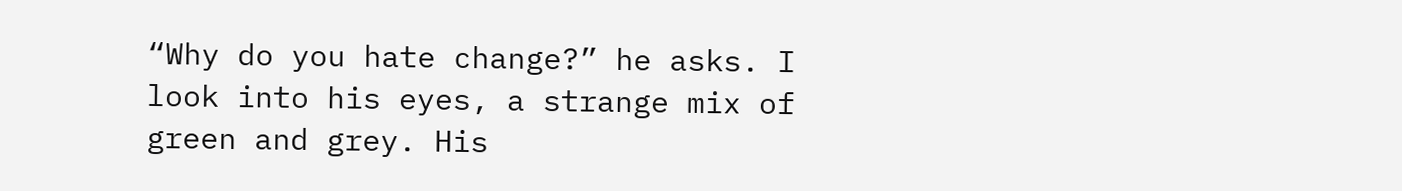“Why do you hate change?” he asks. I look into his eyes, a strange mix of green and grey. His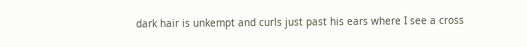dark hair is unkempt and curls just past his ears where I see a cross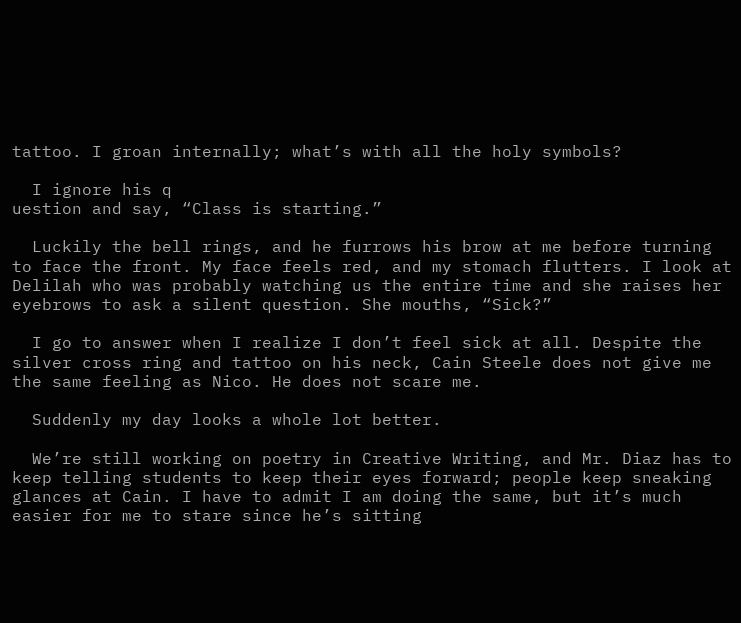tattoo. I groan internally; what’s with all the holy symbols?

  I ignore his q
uestion and say, “Class is starting.”

  Luckily the bell rings, and he furrows his brow at me before turning to face the front. My face feels red, and my stomach flutters. I look at Delilah who was probably watching us the entire time and she raises her eyebrows to ask a silent question. She mouths, “Sick?”

  I go to answer when I realize I don’t feel sick at all. Despite the silver cross ring and tattoo on his neck, Cain Steele does not give me the same feeling as Nico. He does not scare me.

  Suddenly my day looks a whole lot better.

  We’re still working on poetry in Creative Writing, and Mr. Diaz has to keep telling students to keep their eyes forward; people keep sneaking glances at Cain. I have to admit I am doing the same, but it’s much easier for me to stare since he’s sitting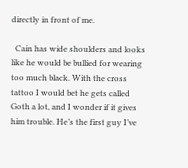directly in front of me.

  Cain has wide shoulders and looks like he would be bullied for wearing too much black. With the cross tattoo I would bet he gets called Goth a lot, and I wonder if it gives him trouble. He’s the first guy I’ve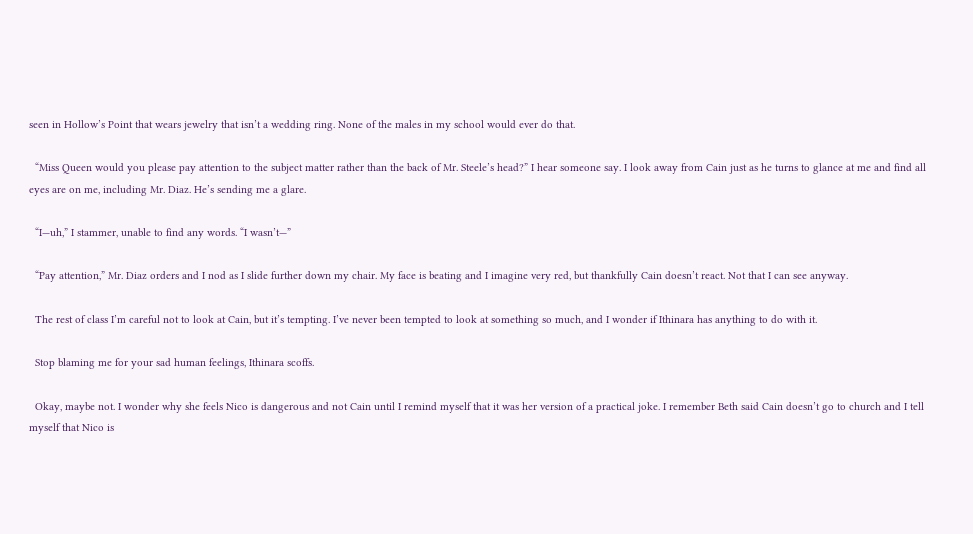seen in Hollow’s Point that wears jewelry that isn’t a wedding ring. None of the males in my school would ever do that.

  “Miss Queen would you please pay attention to the subject matter rather than the back of Mr. Steele’s head?” I hear someone say. I look away from Cain just as he turns to glance at me and find all eyes are on me, including Mr. Diaz. He’s sending me a glare.

  “I—uh,” I stammer, unable to find any words. “I wasn’t—”

  “Pay attention,” Mr. Diaz orders and I nod as I slide further down my chair. My face is beating and I imagine very red, but thankfully Cain doesn’t react. Not that I can see anyway.

  The rest of class I’m careful not to look at Cain, but it’s tempting. I’ve never been tempted to look at something so much, and I wonder if Ithinara has anything to do with it.

  Stop blaming me for your sad human feelings, Ithinara scoffs.

  Okay, maybe not. I wonder why she feels Nico is dangerous and not Cain until I remind myself that it was her version of a practical joke. I remember Beth said Cain doesn’t go to church and I tell myself that Nico is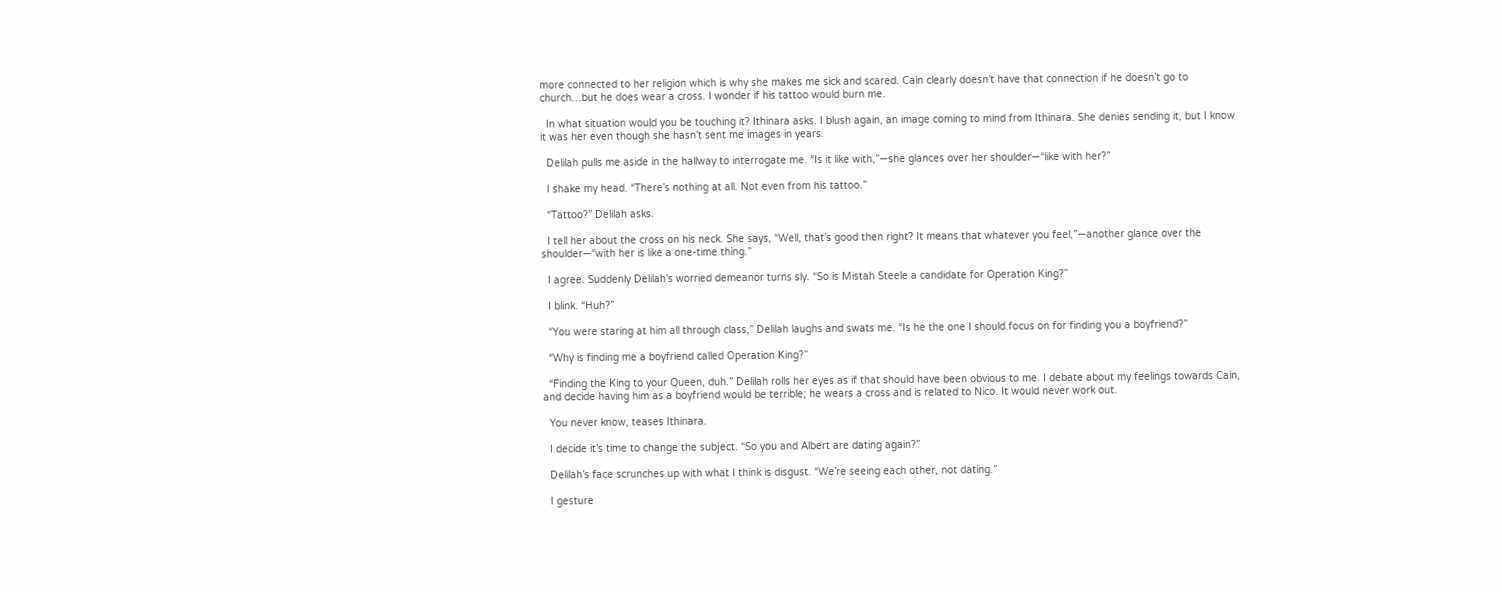more connected to her religion which is why she makes me sick and scared. Cain clearly doesn’t have that connection if he doesn’t go to church…but he does wear a cross. I wonder if his tattoo would burn me.

  In what situation would you be touching it? Ithinara asks. I blush again, an image coming to mind from Ithinara. She denies sending it, but I know it was her even though she hasn’t sent me images in years.

  Delilah pulls me aside in the hallway to interrogate me. “Is it like with,”—she glances over her shoulder—“like with her?”

  I shake my head. “There’s nothing at all. Not even from his tattoo.”

  “Tattoo?” Delilah asks.

  I tell her about the cross on his neck. She says, “Well, that’s good then right? It means that whatever you feel,”—another glance over the shoulder—“with her is like a one-time thing.”

  I agree. Suddenly Delilah’s worried demeanor turns sly. “So is Mistah Steele a candidate for Operation King?”

  I blink. “Huh?”

  “You were staring at him all through class,” Delilah laughs and swats me. “Is he the one I should focus on for finding you a boyfriend?”

  “Why is finding me a boyfriend called Operation King?”

  “Finding the King to your Queen, duh.” Delilah rolls her eyes as if that should have been obvious to me. I debate about my feelings towards Cain, and decide having him as a boyfriend would be terrible; he wears a cross and is related to Nico. It would never work out.

  You never know, teases Ithinara.

  I decide it’s time to change the subject. “So you and Albert are dating again?”

  Delilah’s face scrunches up with what I think is disgust. “We’re seeing each other, not dating.”

  I gesture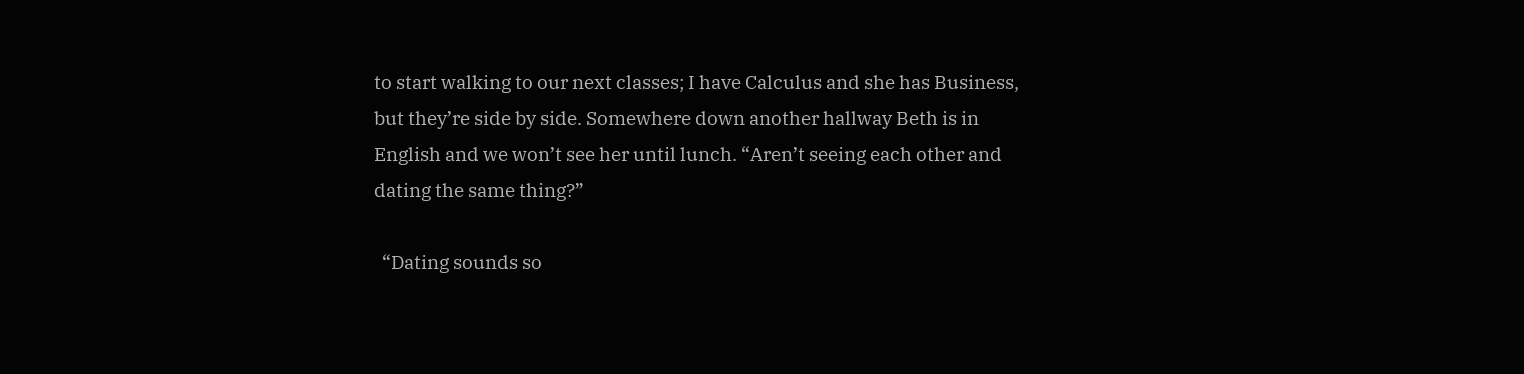to start walking to our next classes; I have Calculus and she has Business, but they’re side by side. Somewhere down another hallway Beth is in English and we won’t see her until lunch. “Aren’t seeing each other and dating the same thing?”

  “Dating sounds so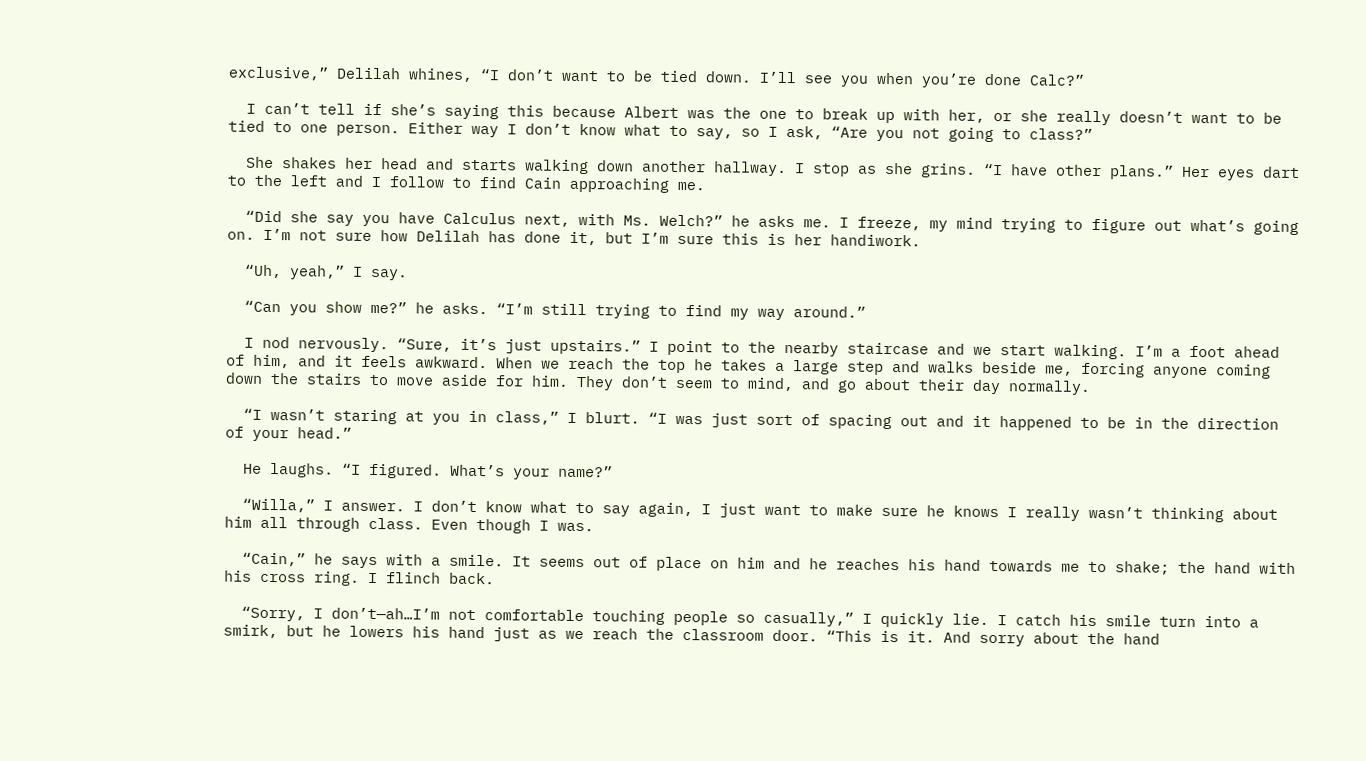exclusive,” Delilah whines, “I don’t want to be tied down. I’ll see you when you’re done Calc?”

  I can’t tell if she’s saying this because Albert was the one to break up with her, or she really doesn’t want to be tied to one person. Either way I don’t know what to say, so I ask, “Are you not going to class?”

  She shakes her head and starts walking down another hallway. I stop as she grins. “I have other plans.” Her eyes dart to the left and I follow to find Cain approaching me.

  “Did she say you have Calculus next, with Ms. Welch?” he asks me. I freeze, my mind trying to figure out what’s going on. I’m not sure how Delilah has done it, but I’m sure this is her handiwork.

  “Uh, yeah,” I say.

  “Can you show me?” he asks. “I’m still trying to find my way around.”

  I nod nervously. “Sure, it’s just upstairs.” I point to the nearby staircase and we start walking. I’m a foot ahead of him, and it feels awkward. When we reach the top he takes a large step and walks beside me, forcing anyone coming down the stairs to move aside for him. They don’t seem to mind, and go about their day normally.

  “I wasn’t staring at you in class,” I blurt. “I was just sort of spacing out and it happened to be in the direction of your head.”

  He laughs. “I figured. What’s your name?”

  “Willa,” I answer. I don’t know what to say again, I just want to make sure he knows I really wasn’t thinking about him all through class. Even though I was.

  “Cain,” he says with a smile. It seems out of place on him and he reaches his hand towards me to shake; the hand with his cross ring. I flinch back.

  “Sorry, I don’t—ah…I’m not comfortable touching people so casually,” I quickly lie. I catch his smile turn into a smirk, but he lowers his hand just as we reach the classroom door. “This is it. And sorry about the hand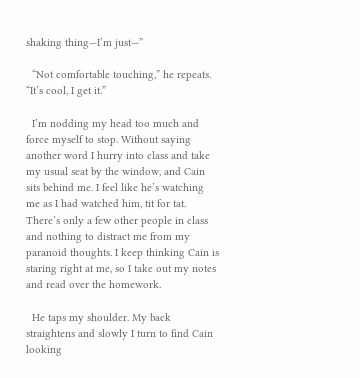shaking thing—I’m just—”

  “Not comfortable touching,” he repeats. “It’s cool, I get it.”

  I’m nodding my head too much and force myself to stop. Without saying another word I hurry into class and take my usual seat by the window, and Cain sits behind me. I feel like he’s watching me as I had watched him, tit for tat. There’s only a few other people in class and nothing to distract me from my paranoid thoughts. I keep thinking Cain is staring right at me, so I take out my notes and read over the homework.

  He taps my shoulder. My back straightens and slowly I turn to find Cain looking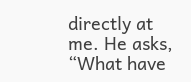directly at me. He asks, “What have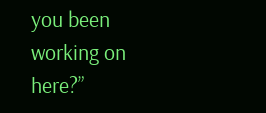you been working on here?”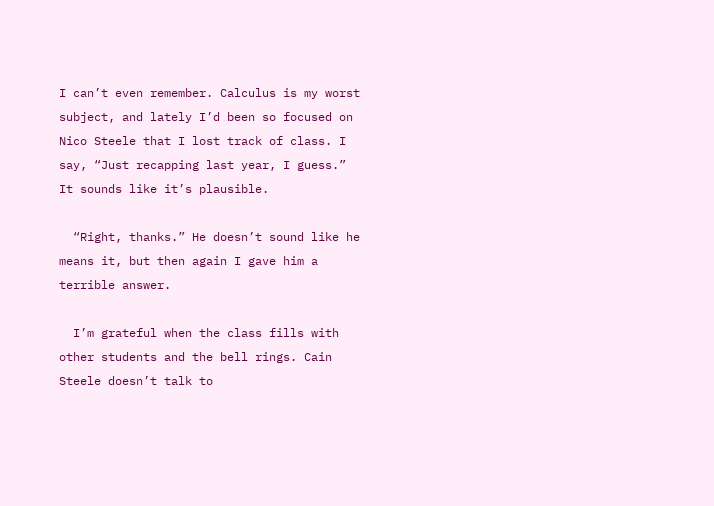I can’t even remember. Calculus is my worst subject, and lately I’d been so focused on Nico Steele that I lost track of class. I say, “Just recapping last year, I guess.” It sounds like it’s plausible.

  “Right, thanks.” He doesn’t sound like he means it, but then again I gave him a terrible answer.

  I’m grateful when the class fills with other students and the bell rings. Cain Steele doesn’t talk to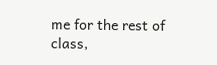me for the rest of class,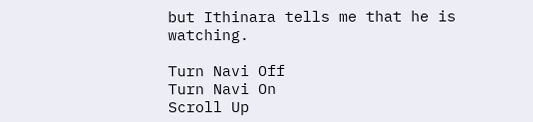but Ithinara tells me that he is watching.

Turn Navi Off
Turn Navi On
Scroll Up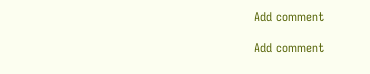Add comment

Add comment